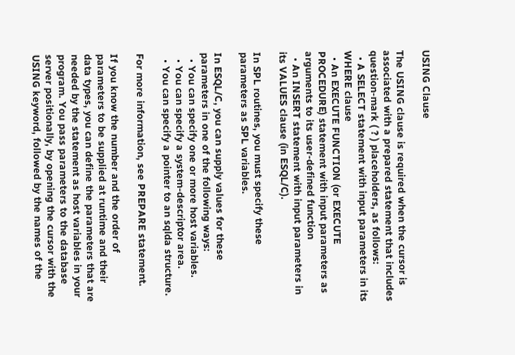USING Clause

The USING clause is required when the cursor is associated with a prepared statement that includes question-mark ( ? ) placeholders, as follows:
  • A SELECT statement with input parameters in its WHERE clause
  • An EXECUTE FUNCTION (or EXECUTE PROCEDURE) statement with input parameters as arguments to its user-defined function
  • An INSERT statement with input parameters in its VALUES clause (in ESQL/C).

In SPL routines, you must specify these parameters as SPL variables.

In ESQL/C, you can supply values for these parameters in one of the following ways:
  • You can specify one or more host variables.
  • You can specify a system-descriptor area.
  • You can specify a pointer to an sqlda structure.

For more information, see PREPARE statement.

If you know the number and the order of parameters to be supplied at runtime and their data types, you can define the parameters that are needed by the statement as host variables in your program. You pass parameters to the database server positionally, by opening the cursor with the USING keyword, followed by the names of the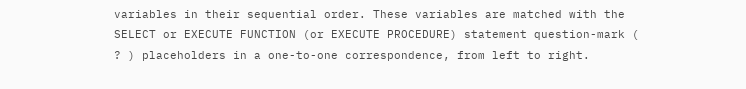variables in their sequential order. These variables are matched with the SELECT or EXECUTE FUNCTION (or EXECUTE PROCEDURE) statement question-mark ( ? ) placeholders in a one-to-one correspondence, from left to right.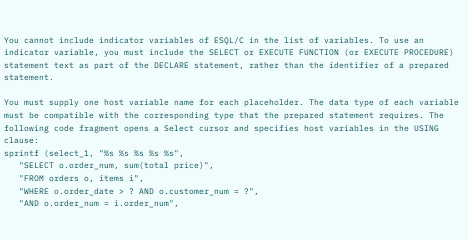You cannot include indicator variables of ESQL/C in the list of variables. To use an indicator variable, you must include the SELECT or EXECUTE FUNCTION (or EXECUTE PROCEDURE) statement text as part of the DECLARE statement, rather than the identifier of a prepared statement.

You must supply one host variable name for each placeholder. The data type of each variable must be compatible with the corresponding type that the prepared statement requires. The following code fragment opens a Select cursor and specifies host variables in the USING clause:
sprintf (select_1, "%s %s %s %s %s",
   "SELECT o.order_num, sum(total price)",
   "FROM orders o, items i",
   "WHERE o.order_date > ? AND o.customer_num = ?",
   "AND o.order_num = i.order_num",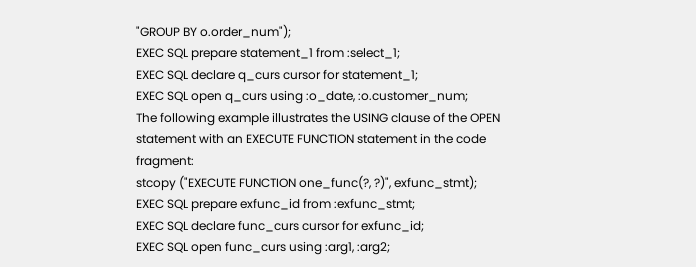"GROUP BY o.order_num");
EXEC SQL prepare statement_1 from :select_1;
EXEC SQL declare q_curs cursor for statement_1;
EXEC SQL open q_curs using :o_date, :o.customer_num;
The following example illustrates the USING clause of the OPEN statement with an EXECUTE FUNCTION statement in the code fragment:
stcopy ("EXECUTE FUNCTION one_func(?, ?)", exfunc_stmt);
EXEC SQL prepare exfunc_id from :exfunc_stmt;
EXEC SQL declare func_curs cursor for exfunc_id;
EXEC SQL open func_curs using :arg1, :arg2;